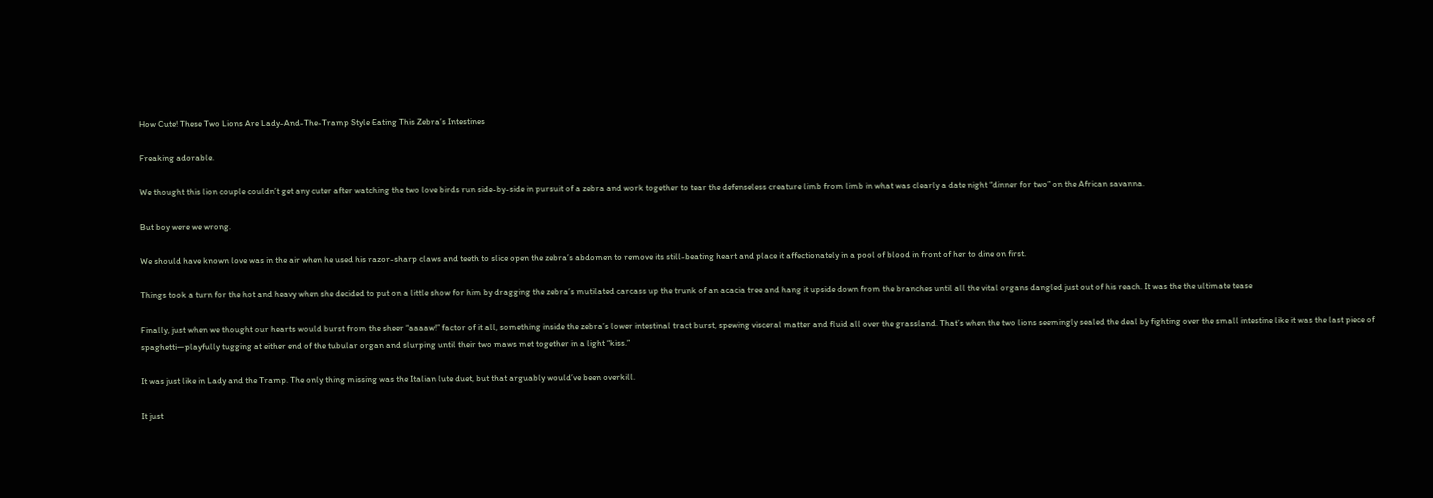How Cute! These Two Lions Are Lady-And-The-Tramp Style Eating This Zebra’s Intestines

Freaking adorable.

We thought this lion couple couldn’t get any cuter after watching the two love birds run side-by-side in pursuit of a zebra and work together to tear the defenseless creature limb from limb in what was clearly a date night “dinner for two” on the African savanna.

But boy were we wrong.

We should have known love was in the air when he used his razor-sharp claws and teeth to slice open the zebra’s abdomen to remove its still-beating heart and place it affectionately in a pool of blood in front of her to dine on first.

Things took a turn for the hot and heavy when she decided to put on a little show for him by dragging the zebra’s mutilated carcass up the trunk of an acacia tree and hang it upside down from the branches until all the vital organs dangled just out of his reach. It was the the ultimate tease

Finally, just when we thought our hearts would burst from the sheer “aaaaw!” factor of it all, something inside the zebra’s lower intestinal tract burst, spewing visceral matter and fluid all over the grassland. That’s when the two lions seemingly sealed the deal by fighting over the small intestine like it was the last piece of spaghetti—playfully tugging at either end of the tubular organ and slurping until their two maws met together in a light “kiss.”

It was just like in Lady and the Tramp. The only thing missing was the Italian lute duet, but that arguably would’ve been overkill.

It just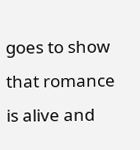goes to show that romance is alive and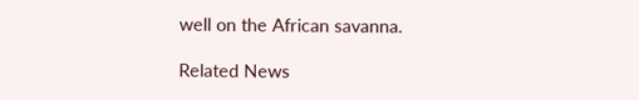well on the African savanna.

Related News